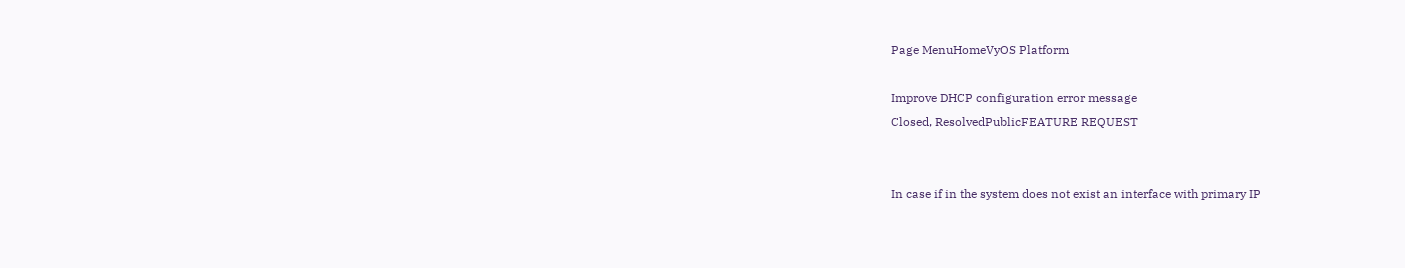Page MenuHomeVyOS Platform

Improve DHCP configuration error message
Closed, ResolvedPublicFEATURE REQUEST


In case if in the system does not exist an interface with primary IP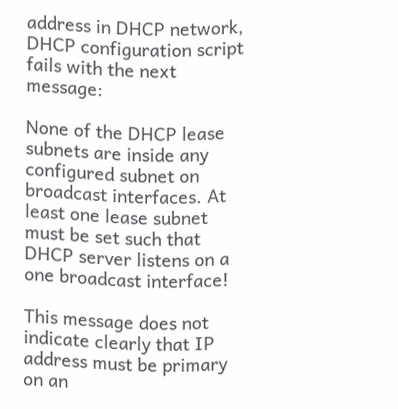address in DHCP network, DHCP configuration script fails with the next message:

None of the DHCP lease subnets are inside any configured subnet on
broadcast interfaces. At least one lease subnet must be set such that
DHCP server listens on a one broadcast interface!

This message does not indicate clearly that IP address must be primary on an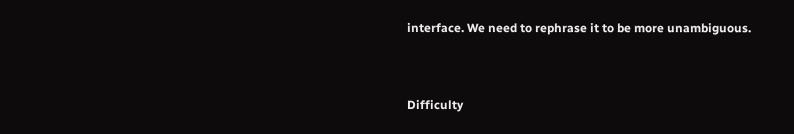interface. We need to rephrase it to be more unambiguous.


Difficulty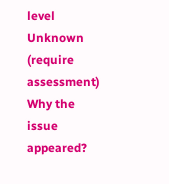level
Unknown (require assessment)
Why the issue appeared?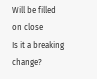Will be filled on close
Is it a breaking change?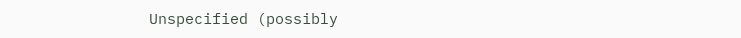Unspecified (possibly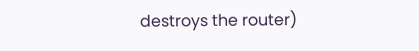destroys the router)